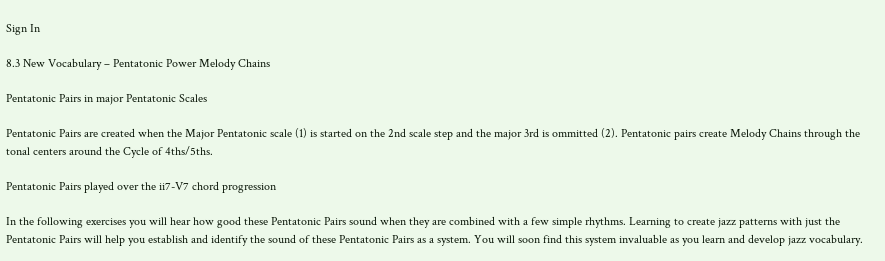Sign In

8.3 New Vocabulary – Pentatonic Power Melody Chains

Pentatonic Pairs in major Pentatonic Scales

Pentatonic Pairs are created when the Major Pentatonic scale (1) is started on the 2nd scale step and the major 3rd is ommitted (2). Pentatonic pairs create Melody Chains through the tonal centers around the Cycle of 4ths/5ths.

Pentatonic Pairs played over the ii7-V7 chord progression

In the following exercises you will hear how good these Pentatonic Pairs sound when they are combined with a few simple rhythms. Learning to create jazz patterns with just the Pentatonic Pairs will help you establish and identify the sound of these Pentatonic Pairs as a system. You will soon find this system invaluable as you learn and develop jazz vocabulary.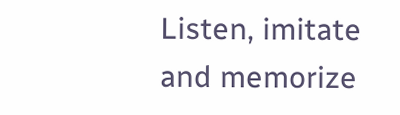Listen, imitate and memorize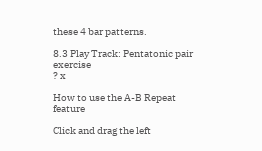these 4 bar patterns.

8.3 Play Track: Pentatonic pair exercise
? x

How to use the A-B Repeat feature

Click and drag the left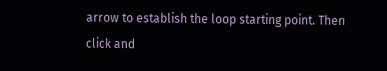arrow to establish the loop starting point. Then click and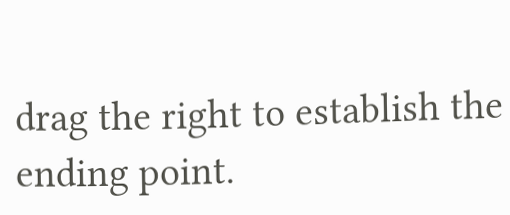drag the right to establish the ending point.